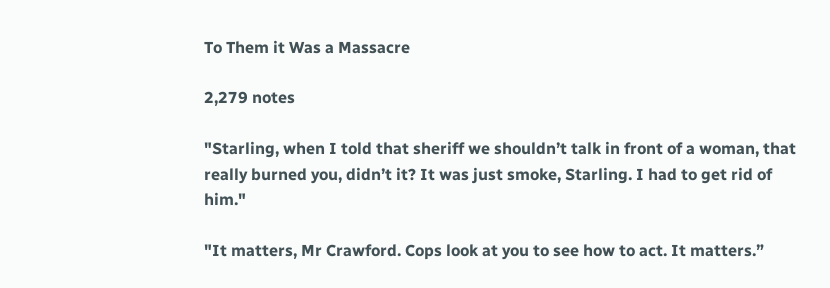To Them it Was a Massacre

2,279 notes

"Starling, when I told that sheriff we shouldn’t talk in front of a woman, that really burned you, didn’t it? It was just smoke, Starling. I had to get rid of him."

"It matters, Mr Crawford. Cops look at you to see how to act. It matters.”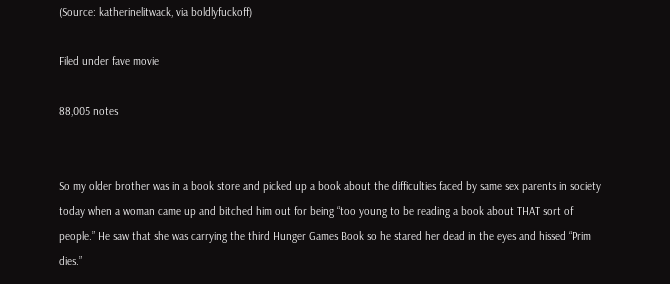(Source: katherinelitwack, via boldlyfuckoff)

Filed under fave movie

88,005 notes


So my older brother was in a book store and picked up a book about the difficulties faced by same sex parents in society today when a woman came up and bitched him out for being “too young to be reading a book about THAT sort of people.” He saw that she was carrying the third Hunger Games Book so he stared her dead in the eyes and hissed “Prim dies.”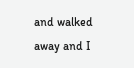and walked away and I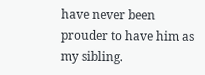have never been prouder to have him as my sibling.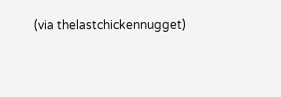(via thelastchickennugget)